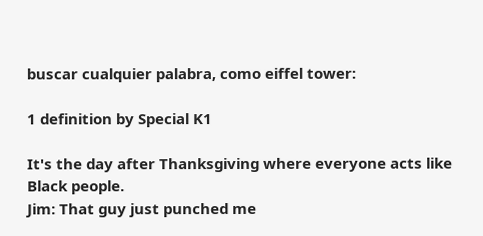buscar cualquier palabra, como eiffel tower:

1 definition by Special K1

It's the day after Thanksgiving where everyone acts like Black people.
Jim: That guy just punched me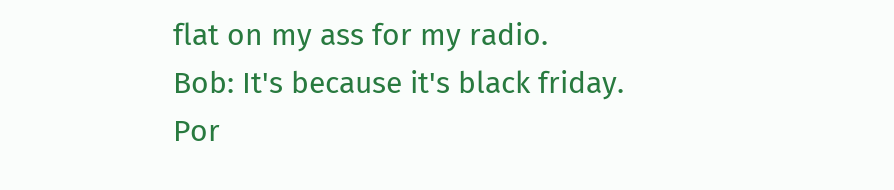flat on my ass for my radio.
Bob: It's because it's black friday.
Por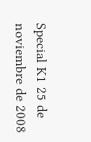Special K1 25 de noviembre de 2008